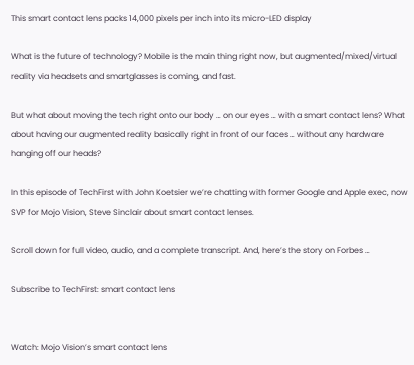This smart contact lens packs 14,000 pixels per inch into its micro-LED display

What is the future of technology? Mobile is the main thing right now, but augmented/mixed/virtual reality via headsets and smartglasses is coming, and fast.

But what about moving the tech right onto our body … on our eyes … with a smart contact lens? What about having our augmented reality basically right in front of our faces … without any hardware hanging off our heads?

In this episode of TechFirst with John Koetsier we’re chatting with former Google and Apple exec, now SVP for Mojo Vision, Steve Sinclair about smart contact lenses.

Scroll down for full video, audio, and a complete transcript. And, here’s the story on Forbes …

Subscribe to TechFirst: smart contact lens


Watch: Mojo Vision’s smart contact lens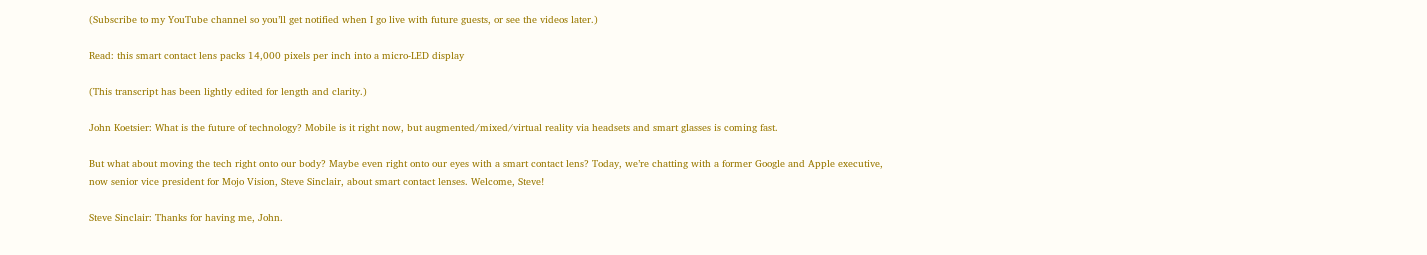(Subscribe to my YouTube channel so you’ll get notified when I go live with future guests, or see the videos later.)

Read: this smart contact lens packs 14,000 pixels per inch into a micro-LED display

(This transcript has been lightly edited for length and clarity.)

John Koetsier: What is the future of technology? Mobile is it right now, but augmented/mixed/virtual reality via headsets and smart glasses is coming fast.

But what about moving the tech right onto our body? Maybe even right onto our eyes with a smart contact lens? Today, we’re chatting with a former Google and Apple executive, now senior vice president for Mojo Vision, Steve Sinclair, about smart contact lenses. Welcome, Steve!

Steve Sinclair: Thanks for having me, John.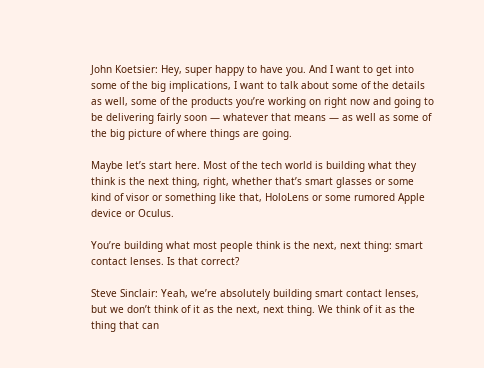John Koetsier: Hey, super happy to have you. And I want to get into some of the big implications, I want to talk about some of the details as well, some of the products you’re working on right now and going to be delivering fairly soon — whatever that means — as well as some of the big picture of where things are going.

Maybe let’s start here. Most of the tech world is building what they think is the next thing, right, whether that’s smart glasses or some kind of visor or something like that, HoloLens or some rumored Apple device or Oculus.

You’re building what most people think is the next, next thing: smart contact lenses. Is that correct?

Steve Sinclair: Yeah, we’re absolutely building smart contact lenses, but we don’t think of it as the next, next thing. We think of it as the thing that can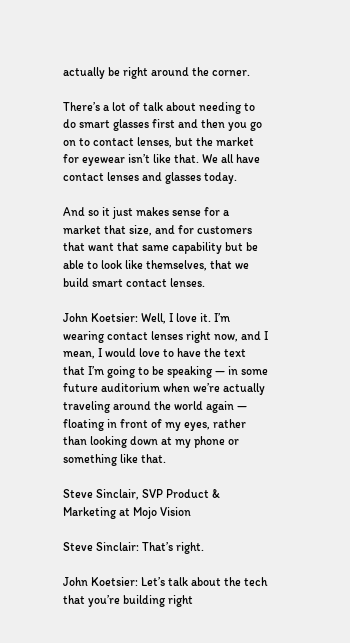actually be right around the corner.

There’s a lot of talk about needing to do smart glasses first and then you go on to contact lenses, but the market for eyewear isn’t like that. We all have contact lenses and glasses today.

And so it just makes sense for a market that size, and for customers that want that same capability but be able to look like themselves, that we build smart contact lenses.

John Koetsier: Well, I love it. I’m wearing contact lenses right now, and I mean, I would love to have the text that I’m going to be speaking — in some future auditorium when we’re actually traveling around the world again — floating in front of my eyes, rather than looking down at my phone or something like that.

Steve Sinclair, SVP Product & Marketing at Mojo Vision

Steve Sinclair: That’s right.

John Koetsier: Let’s talk about the tech that you’re building right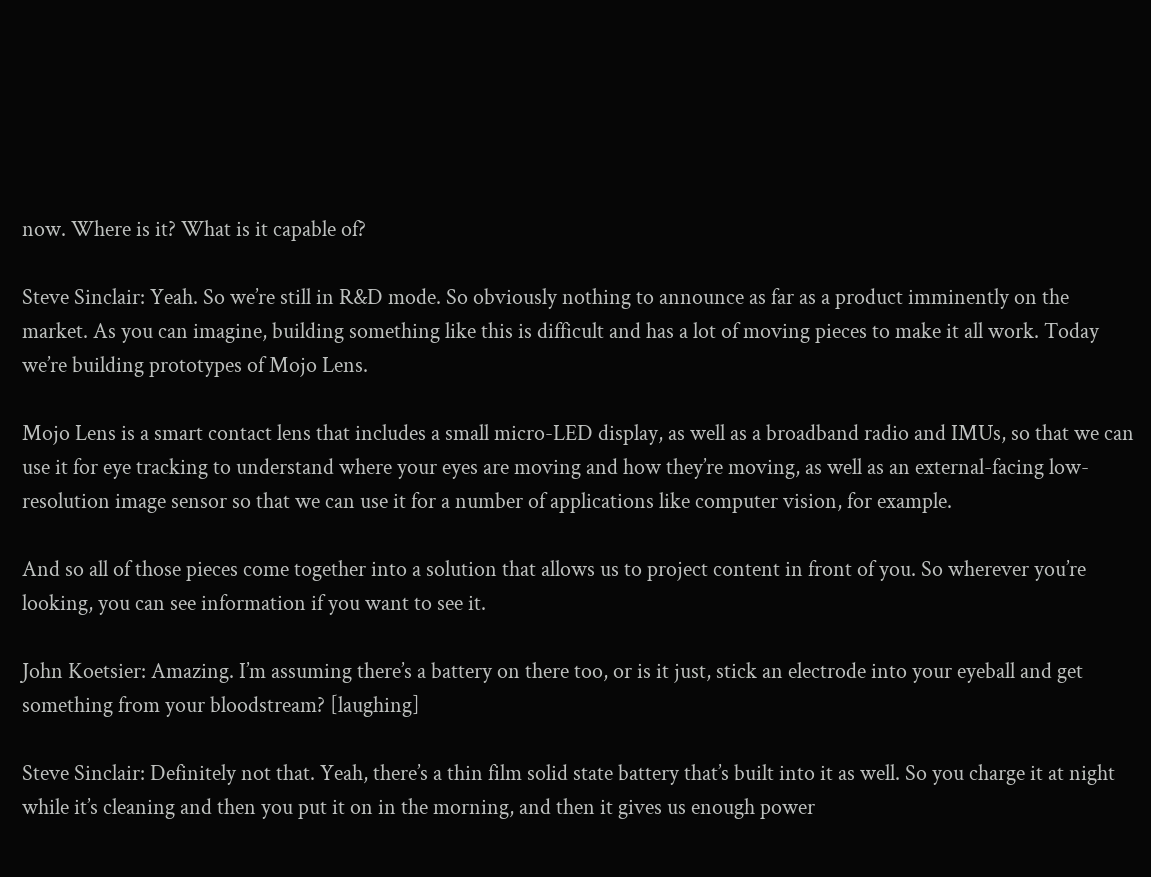now. Where is it? What is it capable of?

Steve Sinclair: Yeah. So we’re still in R&D mode. So obviously nothing to announce as far as a product imminently on the market. As you can imagine, building something like this is difficult and has a lot of moving pieces to make it all work. Today we’re building prototypes of Mojo Lens.

Mojo Lens is a smart contact lens that includes a small micro-LED display, as well as a broadband radio and IMUs, so that we can use it for eye tracking to understand where your eyes are moving and how they’re moving, as well as an external-facing low-resolution image sensor so that we can use it for a number of applications like computer vision, for example.

And so all of those pieces come together into a solution that allows us to project content in front of you. So wherever you’re looking, you can see information if you want to see it.

John Koetsier: Amazing. I’m assuming there’s a battery on there too, or is it just, stick an electrode into your eyeball and get something from your bloodstream? [laughing]

Steve Sinclair: Definitely not that. Yeah, there’s a thin film solid state battery that’s built into it as well. So you charge it at night while it’s cleaning and then you put it on in the morning, and then it gives us enough power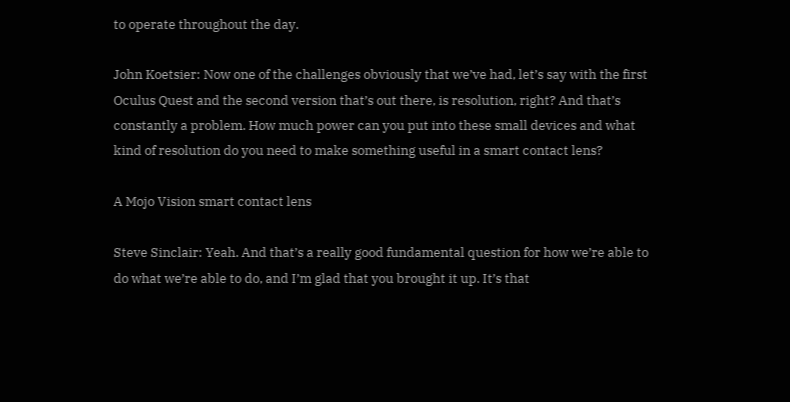to operate throughout the day.

John Koetsier: Now one of the challenges obviously that we’ve had, let’s say with the first Oculus Quest and the second version that’s out there, is resolution, right? And that’s constantly a problem. How much power can you put into these small devices and what kind of resolution do you need to make something useful in a smart contact lens?

A Mojo Vision smart contact lens

Steve Sinclair: Yeah. And that’s a really good fundamental question for how we’re able to do what we’re able to do, and I’m glad that you brought it up. It’s that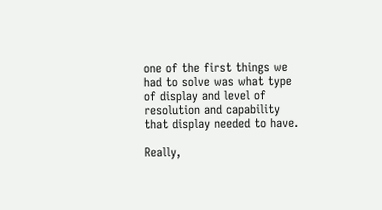one of the first things we had to solve was what type of display and level of resolution and capability that display needed to have.

Really,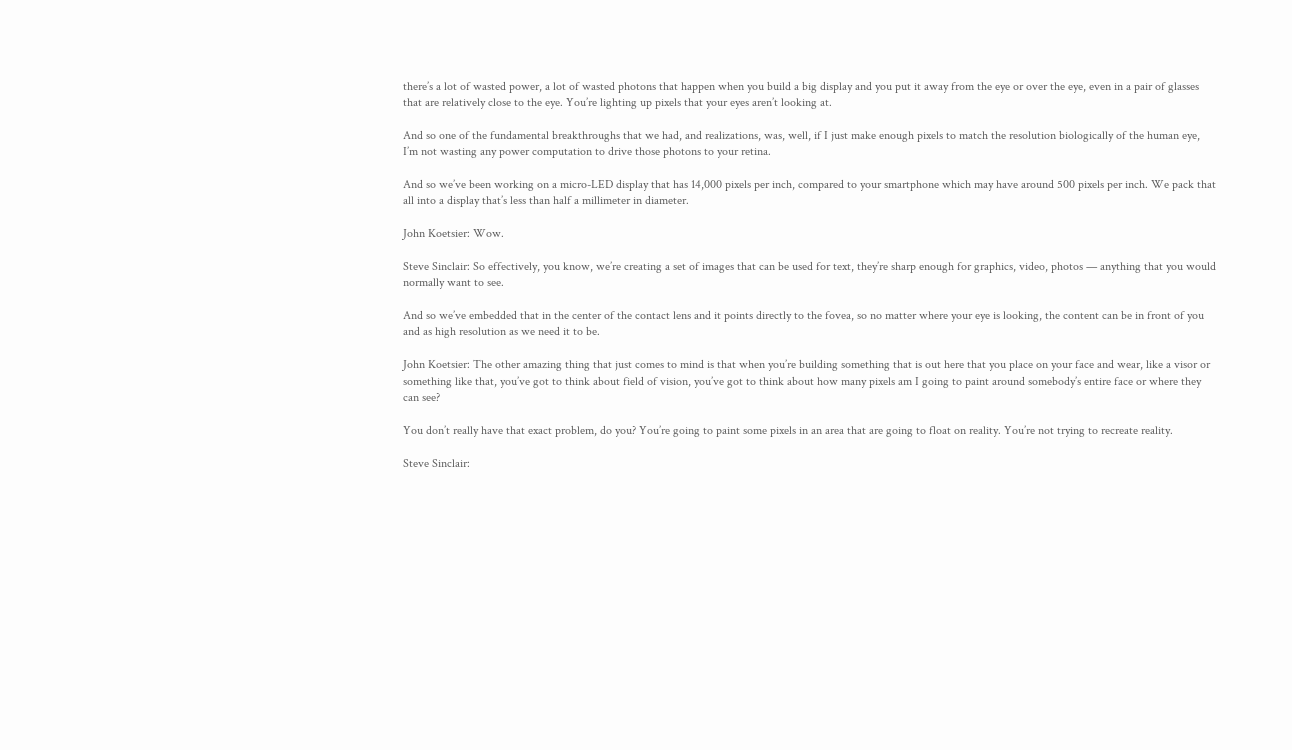there’s a lot of wasted power, a lot of wasted photons that happen when you build a big display and you put it away from the eye or over the eye, even in a pair of glasses that are relatively close to the eye. You’re lighting up pixels that your eyes aren’t looking at.

And so one of the fundamental breakthroughs that we had, and realizations, was, well, if I just make enough pixels to match the resolution biologically of the human eye, I’m not wasting any power computation to drive those photons to your retina.

And so we’ve been working on a micro-LED display that has 14,000 pixels per inch, compared to your smartphone which may have around 500 pixels per inch. We pack that all into a display that’s less than half a millimeter in diameter.

John Koetsier: Wow.

Steve Sinclair: So effectively, you know, we’re creating a set of images that can be used for text, they’re sharp enough for graphics, video, photos — anything that you would normally want to see.

And so we’ve embedded that in the center of the contact lens and it points directly to the fovea, so no matter where your eye is looking, the content can be in front of you and as high resolution as we need it to be.

John Koetsier: The other amazing thing that just comes to mind is that when you’re building something that is out here that you place on your face and wear, like a visor or something like that, you’ve got to think about field of vision, you’ve got to think about how many pixels am I going to paint around somebody’s entire face or where they can see?

You don’t really have that exact problem, do you? You’re going to paint some pixels in an area that are going to float on reality. You’re not trying to recreate reality.

Steve Sinclair: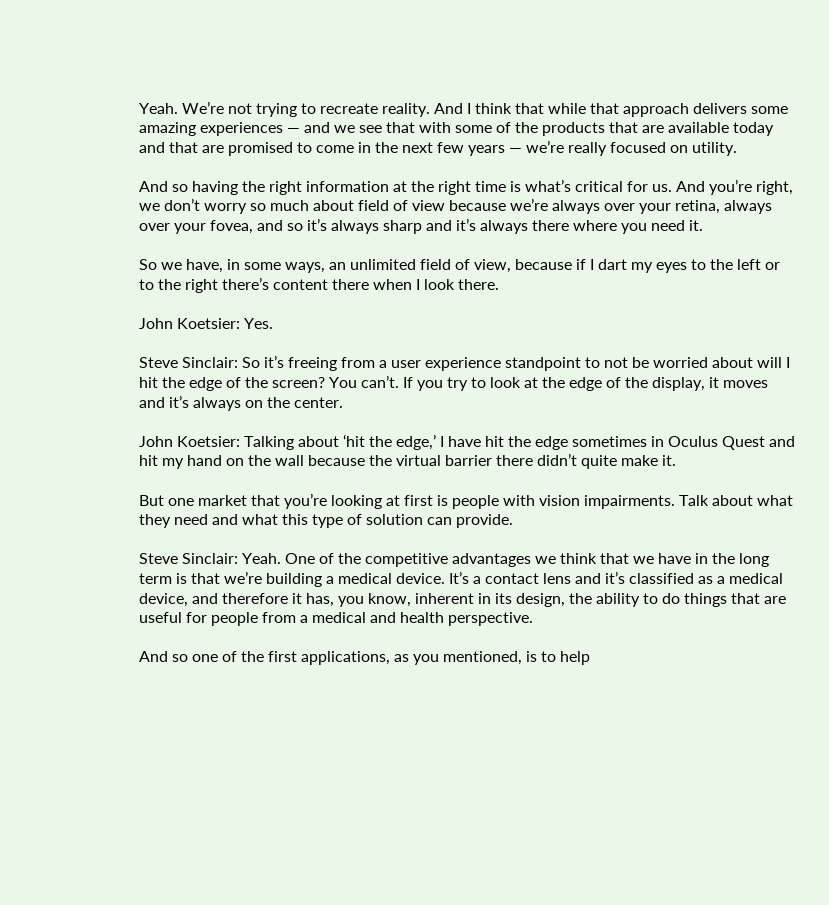Yeah. We’re not trying to recreate reality. And I think that while that approach delivers some amazing experiences — and we see that with some of the products that are available today and that are promised to come in the next few years — we’re really focused on utility.

And so having the right information at the right time is what’s critical for us. And you’re right, we don’t worry so much about field of view because we’re always over your retina, always over your fovea, and so it’s always sharp and it’s always there where you need it.

So we have, in some ways, an unlimited field of view, because if I dart my eyes to the left or to the right there’s content there when I look there.

John Koetsier: Yes.

Steve Sinclair: So it’s freeing from a user experience standpoint to not be worried about will I hit the edge of the screen? You can’t. If you try to look at the edge of the display, it moves and it’s always on the center.

John Koetsier: Talking about ‘hit the edge,’ I have hit the edge sometimes in Oculus Quest and hit my hand on the wall because the virtual barrier there didn’t quite make it.

But one market that you’re looking at first is people with vision impairments. Talk about what they need and what this type of solution can provide.

Steve Sinclair: Yeah. One of the competitive advantages we think that we have in the long term is that we’re building a medical device. It’s a contact lens and it’s classified as a medical device, and therefore it has, you know, inherent in its design, the ability to do things that are useful for people from a medical and health perspective.

And so one of the first applications, as you mentioned, is to help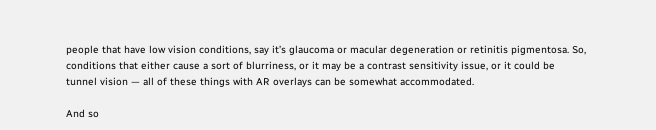people that have low vision conditions, say it’s glaucoma or macular degeneration or retinitis pigmentosa. So, conditions that either cause a sort of blurriness, or it may be a contrast sensitivity issue, or it could be tunnel vision — all of these things with AR overlays can be somewhat accommodated.

And so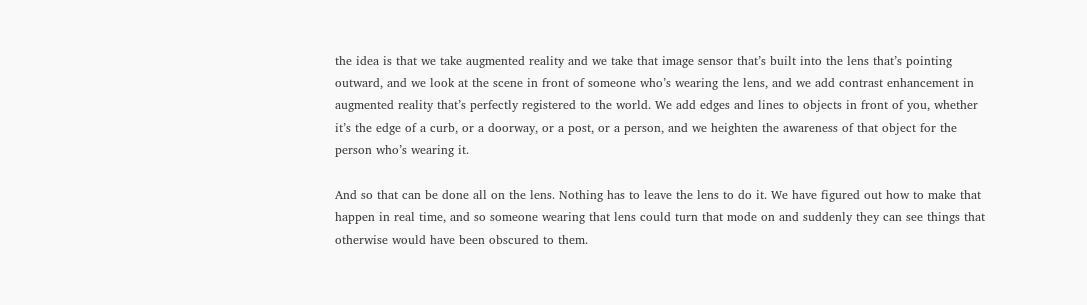the idea is that we take augmented reality and we take that image sensor that’s built into the lens that’s pointing outward, and we look at the scene in front of someone who’s wearing the lens, and we add contrast enhancement in augmented reality that’s perfectly registered to the world. We add edges and lines to objects in front of you, whether it’s the edge of a curb, or a doorway, or a post, or a person, and we heighten the awareness of that object for the person who’s wearing it.

And so that can be done all on the lens. Nothing has to leave the lens to do it. We have figured out how to make that happen in real time, and so someone wearing that lens could turn that mode on and suddenly they can see things that otherwise would have been obscured to them.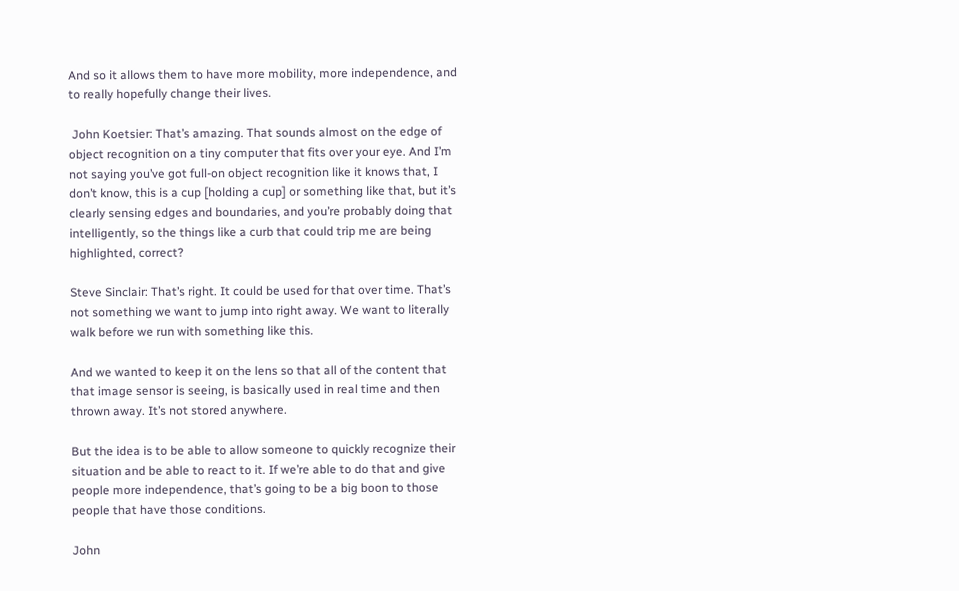And so it allows them to have more mobility, more independence, and to really hopefully change their lives.

 John Koetsier: That’s amazing. That sounds almost on the edge of object recognition on a tiny computer that fits over your eye. And I’m not saying you’ve got full-on object recognition like it knows that, I don’t know, this is a cup [holding a cup] or something like that, but it’s clearly sensing edges and boundaries, and you’re probably doing that intelligently, so the things like a curb that could trip me are being highlighted, correct?

Steve Sinclair: That’s right. It could be used for that over time. That’s not something we want to jump into right away. We want to literally walk before we run with something like this.

And we wanted to keep it on the lens so that all of the content that that image sensor is seeing, is basically used in real time and then thrown away. It’s not stored anywhere.

But the idea is to be able to allow someone to quickly recognize their situation and be able to react to it. If we’re able to do that and give people more independence, that’s going to be a big boon to those people that have those conditions.

John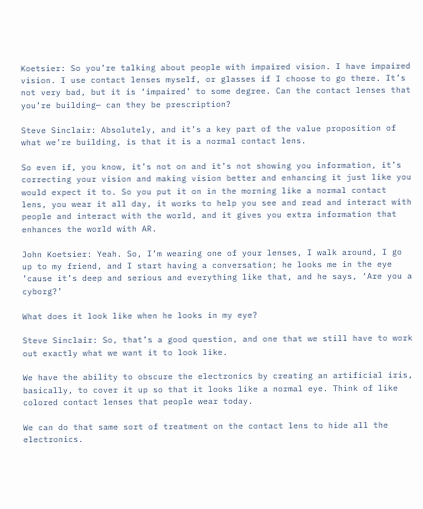Koetsier: So you’re talking about people with impaired vision. I have impaired vision. I use contact lenses myself, or glasses if I choose to go there. It’s not very bad, but it is ‘impaired’ to some degree. Can the contact lenses that you’re building— can they be prescription?

Steve Sinclair: Absolutely, and it’s a key part of the value proposition of what we’re building, is that it is a normal contact lens.

So even if, you know, it’s not on and it’s not showing you information, it’s correcting your vision and making vision better and enhancing it just like you would expect it to. So you put it on in the morning like a normal contact lens, you wear it all day, it works to help you see and read and interact with people and interact with the world, and it gives you extra information that enhances the world with AR.

John Koetsier: Yeah. So, I’m wearing one of your lenses, I walk around, I go up to my friend, and I start having a conversation; he looks me in the eye ’cause it’s deep and serious and everything like that, and he says, ‘Are you a cyborg?’

What does it look like when he looks in my eye?

Steve Sinclair: So, that’s a good question, and one that we still have to work out exactly what we want it to look like.

We have the ability to obscure the electronics by creating an artificial iris, basically, to cover it up so that it looks like a normal eye. Think of like colored contact lenses that people wear today.

We can do that same sort of treatment on the contact lens to hide all the electronics.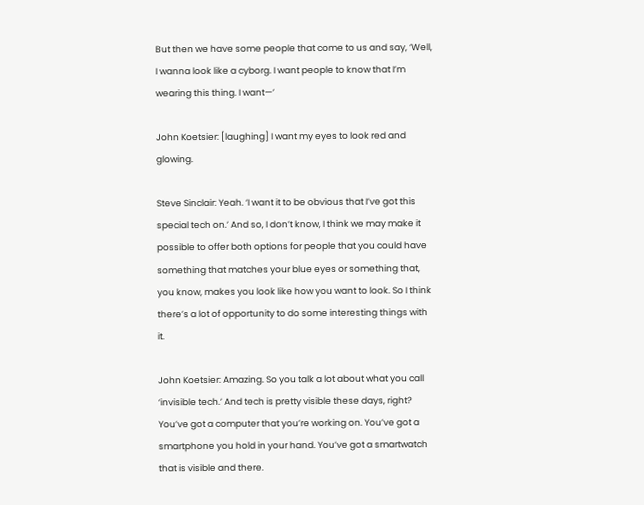But then we have some people that come to us and say, ‘Well, I wanna look like a cyborg. I want people to know that I’m wearing this thing. I want—’

John Koetsier: [laughing] I want my eyes to look red and glowing.

Steve Sinclair: Yeah. ‘I want it to be obvious that I’ve got this special tech on.’ And so, I don’t know, I think we may make it possible to offer both options for people that you could have something that matches your blue eyes or something that, you know, makes you look like how you want to look. So I think there’s a lot of opportunity to do some interesting things with it.

John Koetsier: Amazing. So you talk a lot about what you call ‘invisible tech.’ And tech is pretty visible these days, right? You’ve got a computer that you’re working on. You’ve got a smartphone you hold in your hand. You’ve got a smartwatch that is visible and there.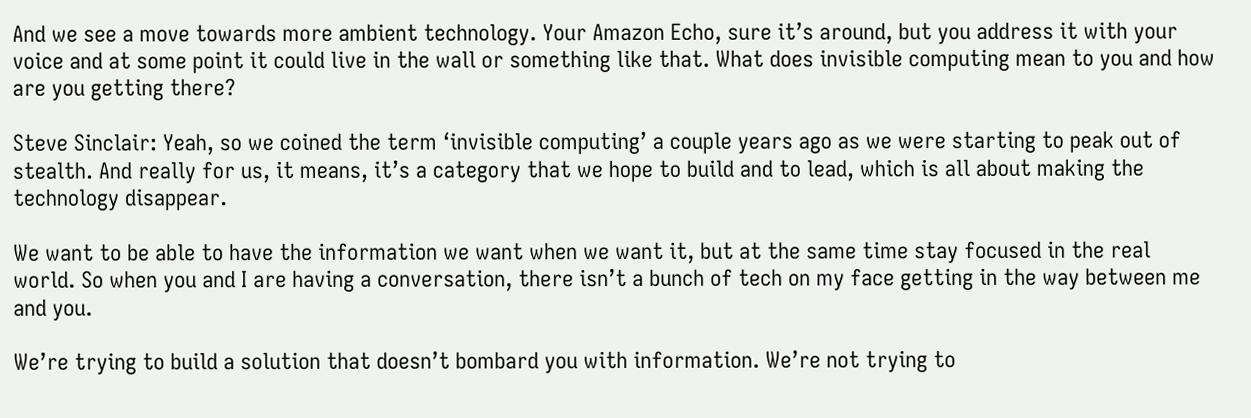And we see a move towards more ambient technology. Your Amazon Echo, sure it’s around, but you address it with your voice and at some point it could live in the wall or something like that. What does invisible computing mean to you and how are you getting there?

Steve Sinclair: Yeah, so we coined the term ‘invisible computing’ a couple years ago as we were starting to peak out of stealth. And really for us, it means, it’s a category that we hope to build and to lead, which is all about making the technology disappear.

We want to be able to have the information we want when we want it, but at the same time stay focused in the real world. So when you and I are having a conversation, there isn’t a bunch of tech on my face getting in the way between me and you.

We’re trying to build a solution that doesn’t bombard you with information. We’re not trying to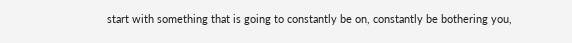start with something that is going to constantly be on, constantly be bothering you,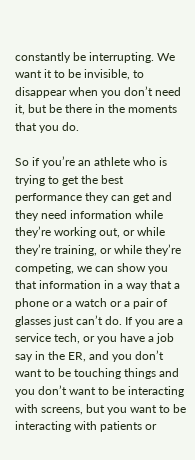constantly be interrupting. We want it to be invisible, to disappear when you don’t need it, but be there in the moments that you do.

So if you’re an athlete who is trying to get the best performance they can get and they need information while they’re working out, or while they’re training, or while they’re competing, we can show you that information in a way that a phone or a watch or a pair of glasses just can’t do. If you are a service tech, or you have a job say in the ER, and you don’t want to be touching things and you don’t want to be interacting with screens, but you want to be interacting with patients or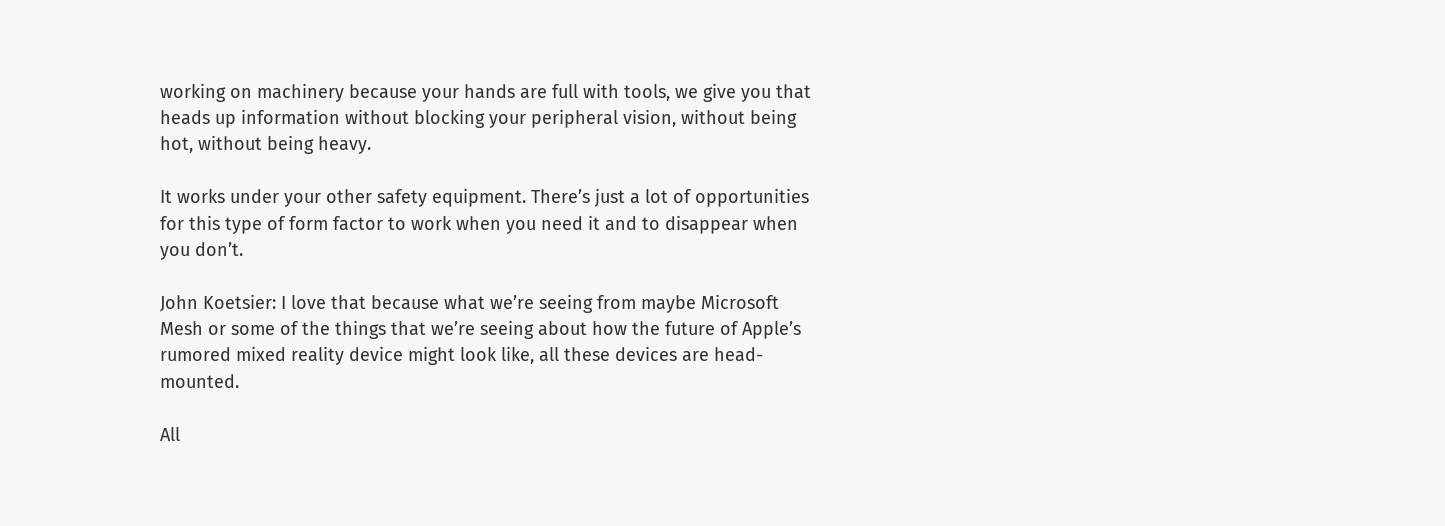working on machinery because your hands are full with tools, we give you that heads up information without blocking your peripheral vision, without being hot, without being heavy.

It works under your other safety equipment. There’s just a lot of opportunities for this type of form factor to work when you need it and to disappear when you don’t.

John Koetsier: I love that because what we’re seeing from maybe Microsoft Mesh or some of the things that we’re seeing about how the future of Apple’s rumored mixed reality device might look like, all these devices are head-mounted.

All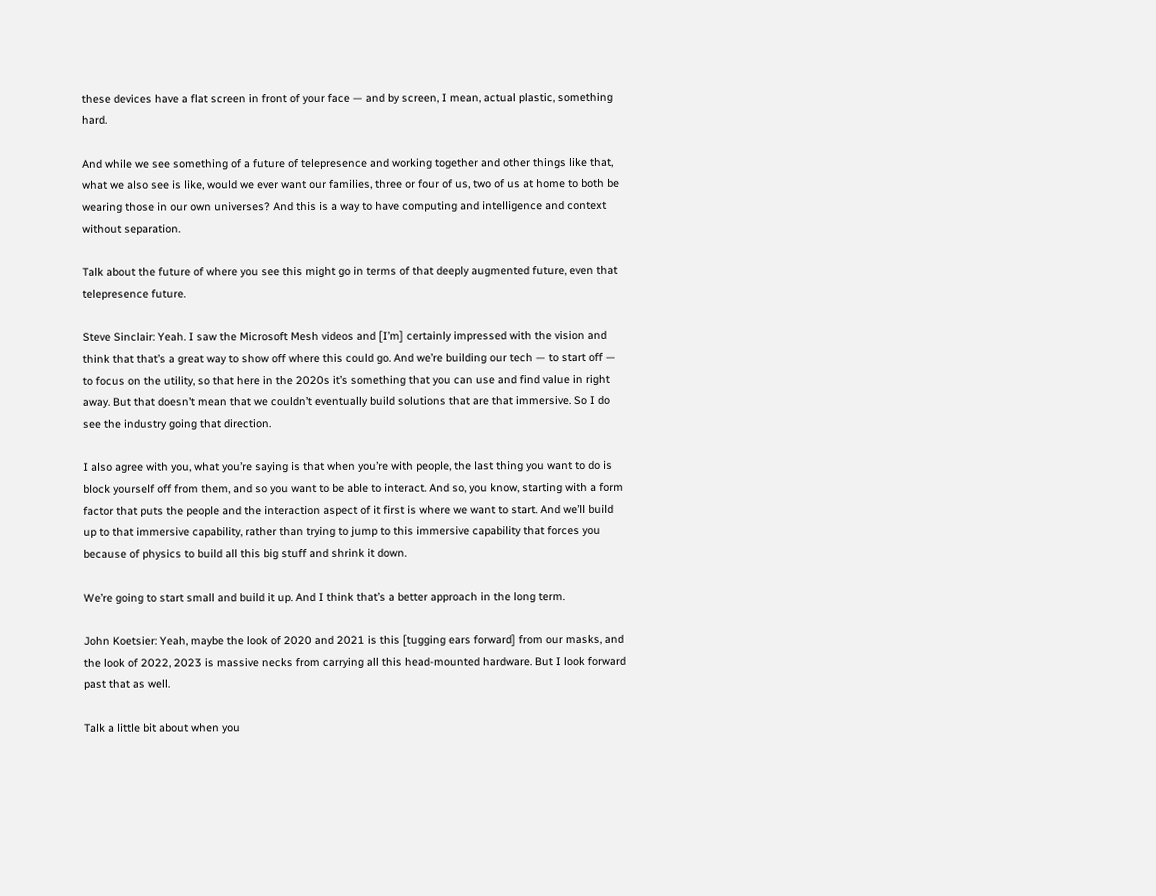these devices have a flat screen in front of your face — and by screen, I mean, actual plastic, something hard.

And while we see something of a future of telepresence and working together and other things like that, what we also see is like, would we ever want our families, three or four of us, two of us at home to both be wearing those in our own universes? And this is a way to have computing and intelligence and context without separation.

Talk about the future of where you see this might go in terms of that deeply augmented future, even that telepresence future.

Steve Sinclair: Yeah. I saw the Microsoft Mesh videos and [I’m] certainly impressed with the vision and think that that’s a great way to show off where this could go. And we’re building our tech — to start off — to focus on the utility, so that here in the 2020s it’s something that you can use and find value in right away. But that doesn’t mean that we couldn’t eventually build solutions that are that immersive. So I do see the industry going that direction.

I also agree with you, what you’re saying is that when you’re with people, the last thing you want to do is block yourself off from them, and so you want to be able to interact. And so, you know, starting with a form factor that puts the people and the interaction aspect of it first is where we want to start. And we’ll build up to that immersive capability, rather than trying to jump to this immersive capability that forces you because of physics to build all this big stuff and shrink it down.

We’re going to start small and build it up. And I think that’s a better approach in the long term.

John Koetsier: Yeah, maybe the look of 2020 and 2021 is this [tugging ears forward] from our masks, and the look of 2022, 2023 is massive necks from carrying all this head-mounted hardware. But I look forward past that as well.

Talk a little bit about when you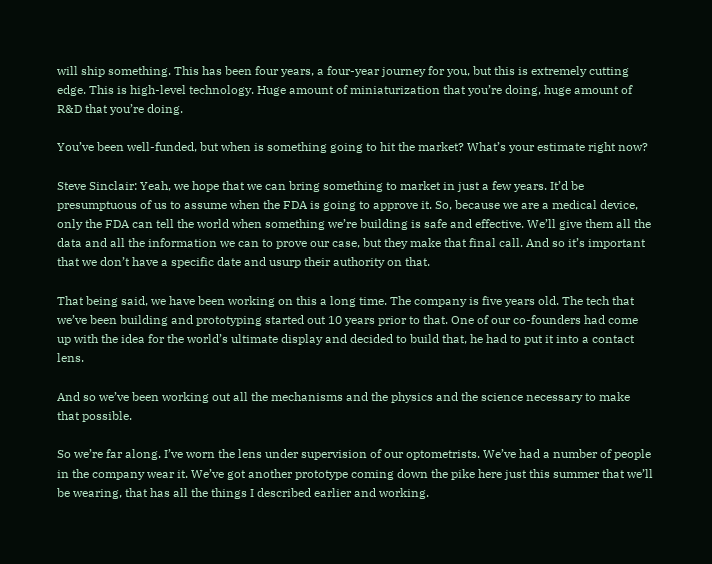will ship something. This has been four years, a four-year journey for you, but this is extremely cutting edge. This is high-level technology. Huge amount of miniaturization that you’re doing, huge amount of R&D that you’re doing.

You’ve been well-funded, but when is something going to hit the market? What’s your estimate right now?

Steve Sinclair: Yeah, we hope that we can bring something to market in just a few years. It’d be presumptuous of us to assume when the FDA is going to approve it. So, because we are a medical device, only the FDA can tell the world when something we’re building is safe and effective. We’ll give them all the data and all the information we can to prove our case, but they make that final call. And so it’s important that we don’t have a specific date and usurp their authority on that.

That being said, we have been working on this a long time. The company is five years old. The tech that we’ve been building and prototyping started out 10 years prior to that. One of our co-founders had come up with the idea for the world’s ultimate display and decided to build that, he had to put it into a contact lens.

And so we’ve been working out all the mechanisms and the physics and the science necessary to make that possible.

So we’re far along. I’ve worn the lens under supervision of our optometrists. We’ve had a number of people in the company wear it. We’ve got another prototype coming down the pike here just this summer that we’ll be wearing, that has all the things I described earlier and working.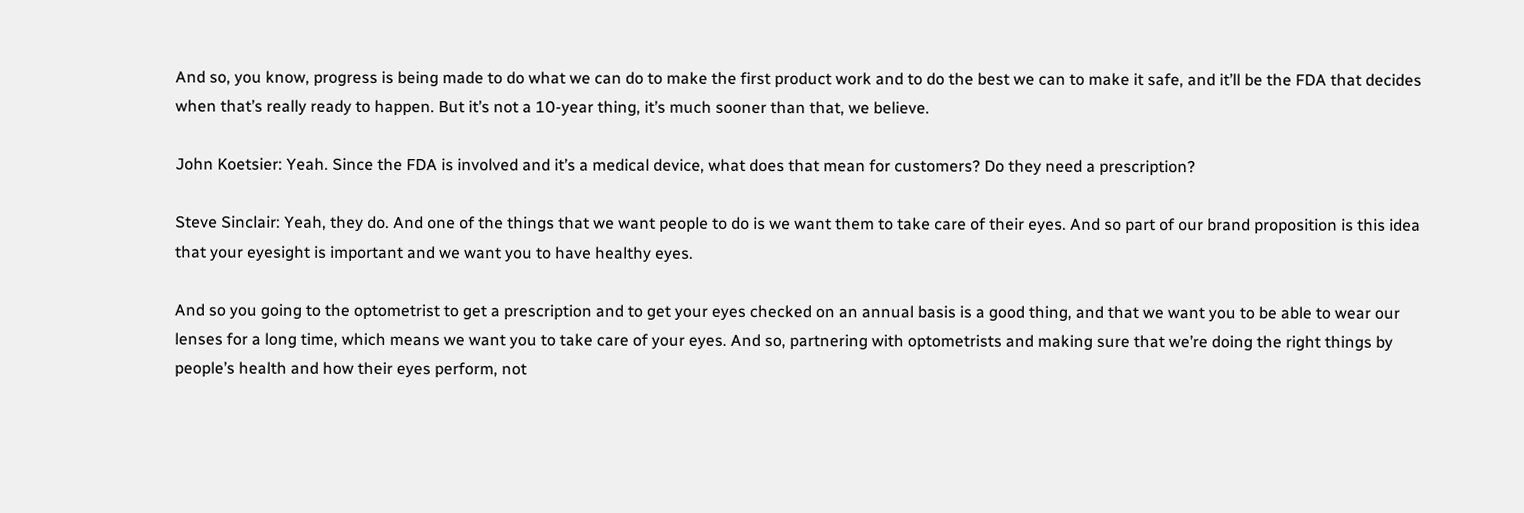And so, you know, progress is being made to do what we can do to make the first product work and to do the best we can to make it safe, and it’ll be the FDA that decides when that’s really ready to happen. But it’s not a 10-year thing, it’s much sooner than that, we believe.

John Koetsier: Yeah. Since the FDA is involved and it’s a medical device, what does that mean for customers? Do they need a prescription?

Steve Sinclair: Yeah, they do. And one of the things that we want people to do is we want them to take care of their eyes. And so part of our brand proposition is this idea that your eyesight is important and we want you to have healthy eyes.

And so you going to the optometrist to get a prescription and to get your eyes checked on an annual basis is a good thing, and that we want you to be able to wear our lenses for a long time, which means we want you to take care of your eyes. And so, partnering with optometrists and making sure that we’re doing the right things by people’s health and how their eyes perform, not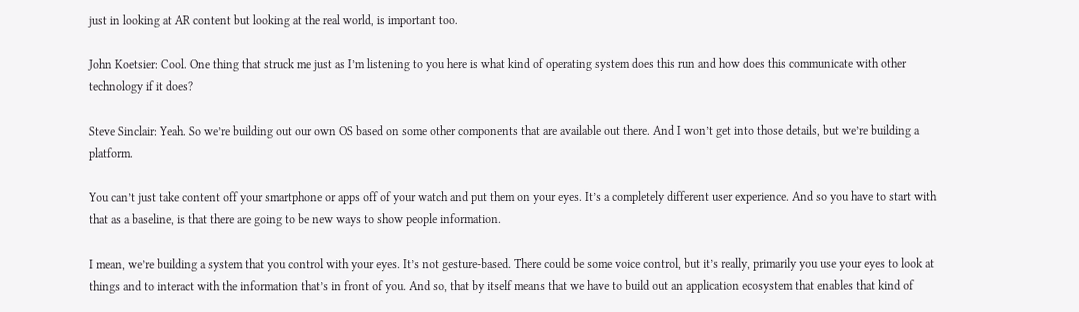just in looking at AR content but looking at the real world, is important too.

John Koetsier: Cool. One thing that struck me just as I’m listening to you here is what kind of operating system does this run and how does this communicate with other technology if it does?

Steve Sinclair: Yeah. So we’re building out our own OS based on some other components that are available out there. And I won’t get into those details, but we’re building a platform.

You can’t just take content off your smartphone or apps off of your watch and put them on your eyes. It’s a completely different user experience. And so you have to start with that as a baseline, is that there are going to be new ways to show people information.

I mean, we’re building a system that you control with your eyes. It’s not gesture-based. There could be some voice control, but it’s really, primarily you use your eyes to look at things and to interact with the information that’s in front of you. And so, that by itself means that we have to build out an application ecosystem that enables that kind of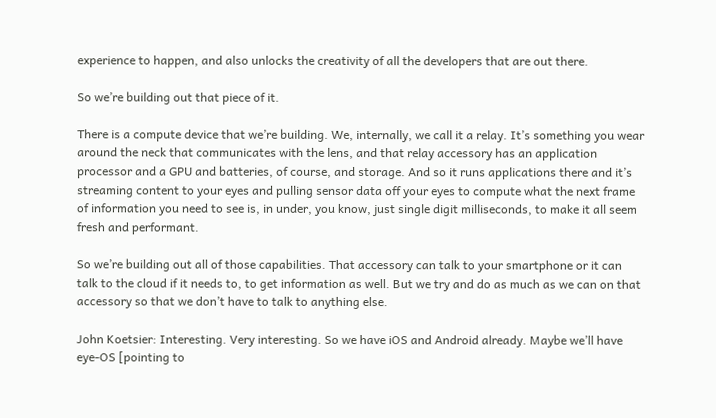experience to happen, and also unlocks the creativity of all the developers that are out there.

So we’re building out that piece of it.

There is a compute device that we’re building. We, internally, we call it a relay. It’s something you wear around the neck that communicates with the lens, and that relay accessory has an application processor and a GPU and batteries, of course, and storage. And so it runs applications there and it’s streaming content to your eyes and pulling sensor data off your eyes to compute what the next frame of information you need to see is, in under, you know, just single digit milliseconds, to make it all seem fresh and performant.

So we’re building out all of those capabilities. That accessory can talk to your smartphone or it can talk to the cloud if it needs to, to get information as well. But we try and do as much as we can on that accessory so that we don’t have to talk to anything else.

John Koetsier: Interesting. Very interesting. So we have iOS and Android already. Maybe we’ll have eye-OS [pointing to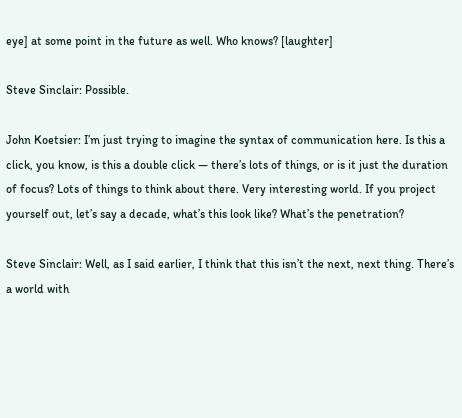eye] at some point in the future as well. Who knows? [laughter]

Steve Sinclair: Possible.

John Koetsier: I’m just trying to imagine the syntax of communication here. Is this a click, you know, is this a double click — there’s lots of things, or is it just the duration of focus? Lots of things to think about there. Very interesting world. If you project yourself out, let’s say a decade, what’s this look like? What’s the penetration?

Steve Sinclair: Well, as I said earlier, I think that this isn’t the next, next thing. There’s a world with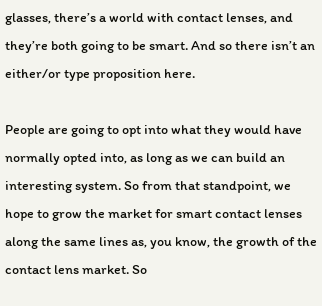glasses, there’s a world with contact lenses, and they’re both going to be smart. And so there isn’t an either/or type proposition here.

People are going to opt into what they would have normally opted into, as long as we can build an interesting system. So from that standpoint, we hope to grow the market for smart contact lenses along the same lines as, you know, the growth of the contact lens market. So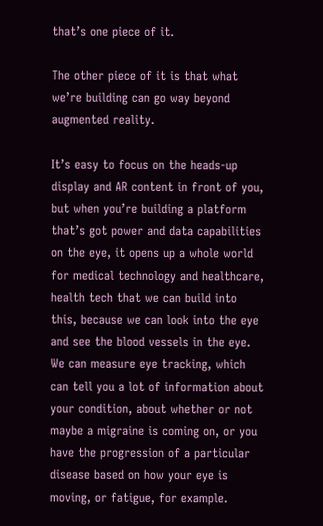that’s one piece of it.

The other piece of it is that what we’re building can go way beyond augmented reality.

It’s easy to focus on the heads-up display and AR content in front of you, but when you’re building a platform that’s got power and data capabilities on the eye, it opens up a whole world for medical technology and healthcare, health tech that we can build into this, because we can look into the eye and see the blood vessels in the eye. We can measure eye tracking, which can tell you a lot of information about your condition, about whether or not maybe a migraine is coming on, or you have the progression of a particular disease based on how your eye is moving, or fatigue, for example.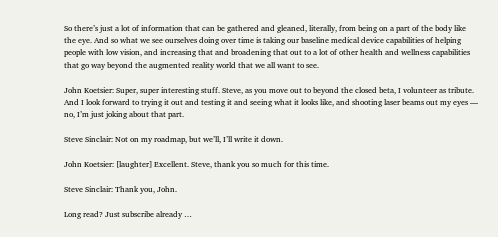So there’s just a lot of information that can be gathered and gleaned, literally, from being on a part of the body like the eye. And so what we see ourselves doing over time is taking our baseline medical device capabilities of helping people with low vision, and increasing that and broadening that out to a lot of other health and wellness capabilities that go way beyond the augmented reality world that we all want to see.

John Koetsier: Super, super interesting stuff. Steve, as you move out to beyond the closed beta, I volunteer as tribute. And I look forward to trying it out and testing it and seeing what it looks like, and shooting laser beams out my eyes — no, I’m just joking about that part.

Steve Sinclair: Not on my roadmap, but we’ll, I’ll write it down.

John Koetsier: [laughter] Excellent. Steve, thank you so much for this time.

Steve Sinclair: Thank you, John.

Long read? Just subscribe already …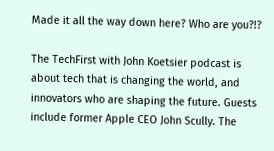Made it all the way down here? Who are you?!?

The TechFirst with John Koetsier podcast is about tech that is changing the world, and innovators who are shaping the future. Guests include former Apple CEO John Scully. The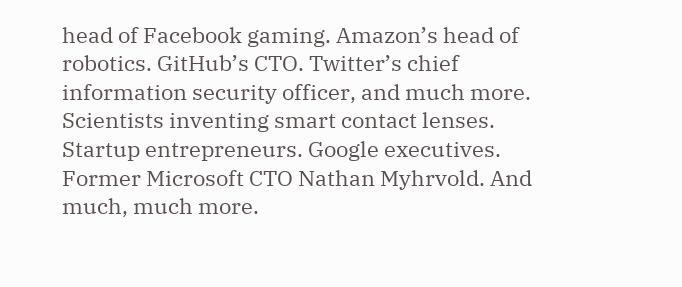head of Facebook gaming. Amazon’s head of robotics. GitHub’s CTO. Twitter’s chief information security officer, and much more. Scientists inventing smart contact lenses. Startup entrepreneurs. Google executives. Former Microsoft CTO Nathan Myhrvold. And much, much more.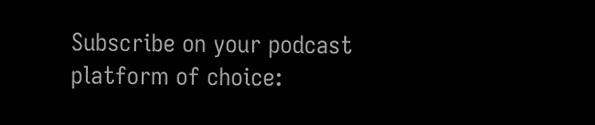Subscribe on your podcast platform of choice: